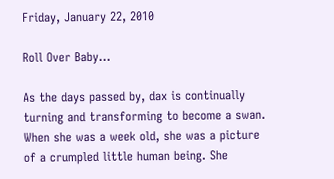Friday, January 22, 2010

Roll Over Baby...

As the days passed by, dax is continually turning and transforming to become a swan. When she was a week old, she was a picture of a crumpled little human being. She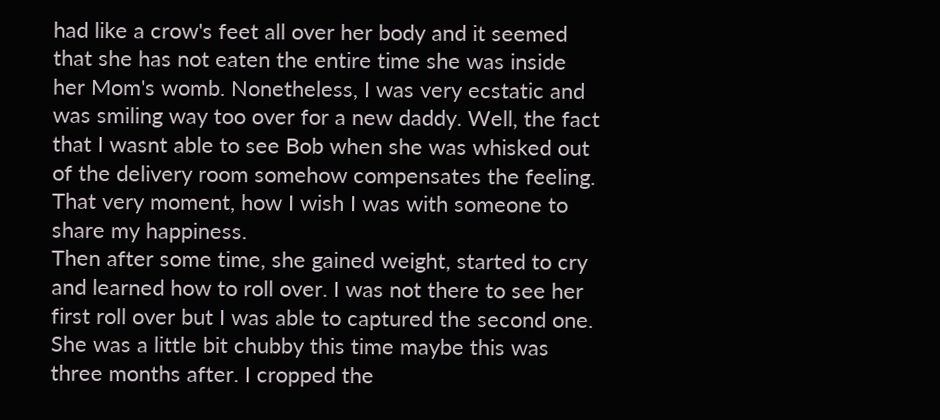had like a crow's feet all over her body and it seemed that she has not eaten the entire time she was inside her Mom's womb. Nonetheless, I was very ecstatic and was smiling way too over for a new daddy. Well, the fact that I wasnt able to see Bob when she was whisked out of the delivery room somehow compensates the feeling. That very moment, how I wish I was with someone to share my happiness.
Then after some time, she gained weight, started to cry and learned how to roll over. I was not there to see her first roll over but I was able to captured the second one. She was a little bit chubby this time maybe this was three months after. I cropped the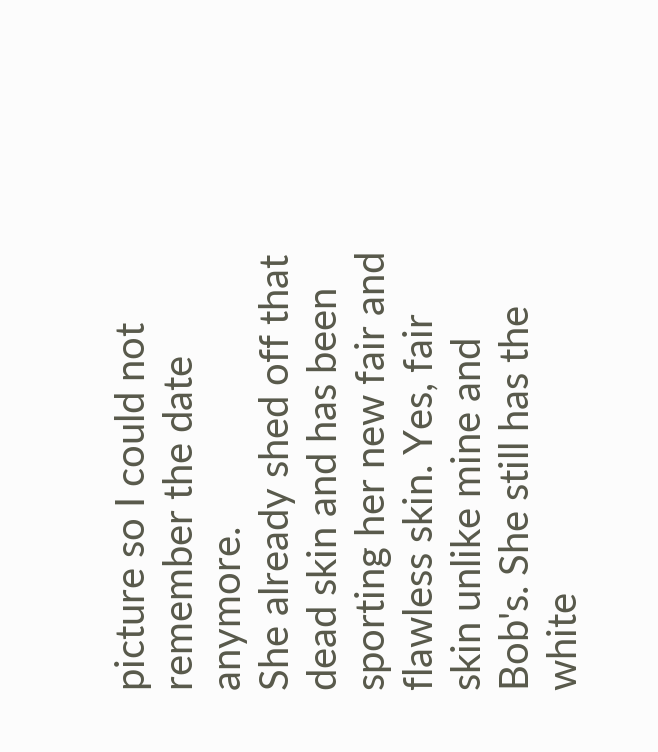picture so I could not remember the date anymore.
She already shed off that dead skin and has been sporting her new fair and flawless skin. Yes, fair skin unlike mine and Bob's. She still has the white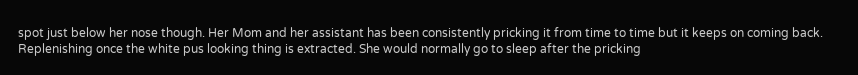spot just below her nose though. Her Mom and her assistant has been consistently pricking it from time to time but it keeps on coming back. Replenishing once the white pus looking thing is extracted. She would normally go to sleep after the pricking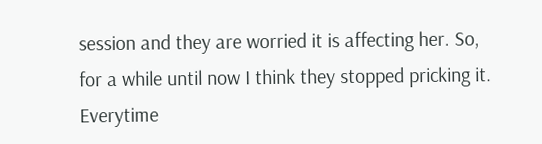session and they are worried it is affecting her. So, for a while until now I think they stopped pricking it. Everytime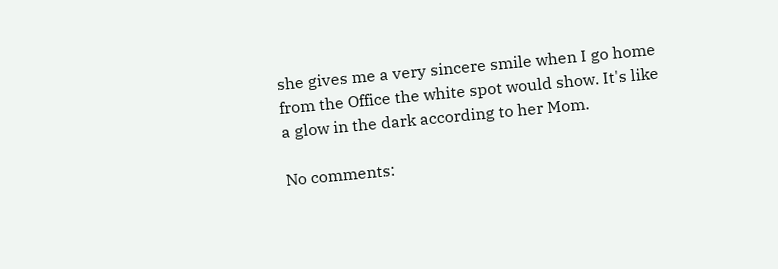she gives me a very sincere smile when I go home from the Office the white spot would show. It's like a glow in the dark according to her Mom.

No comments: